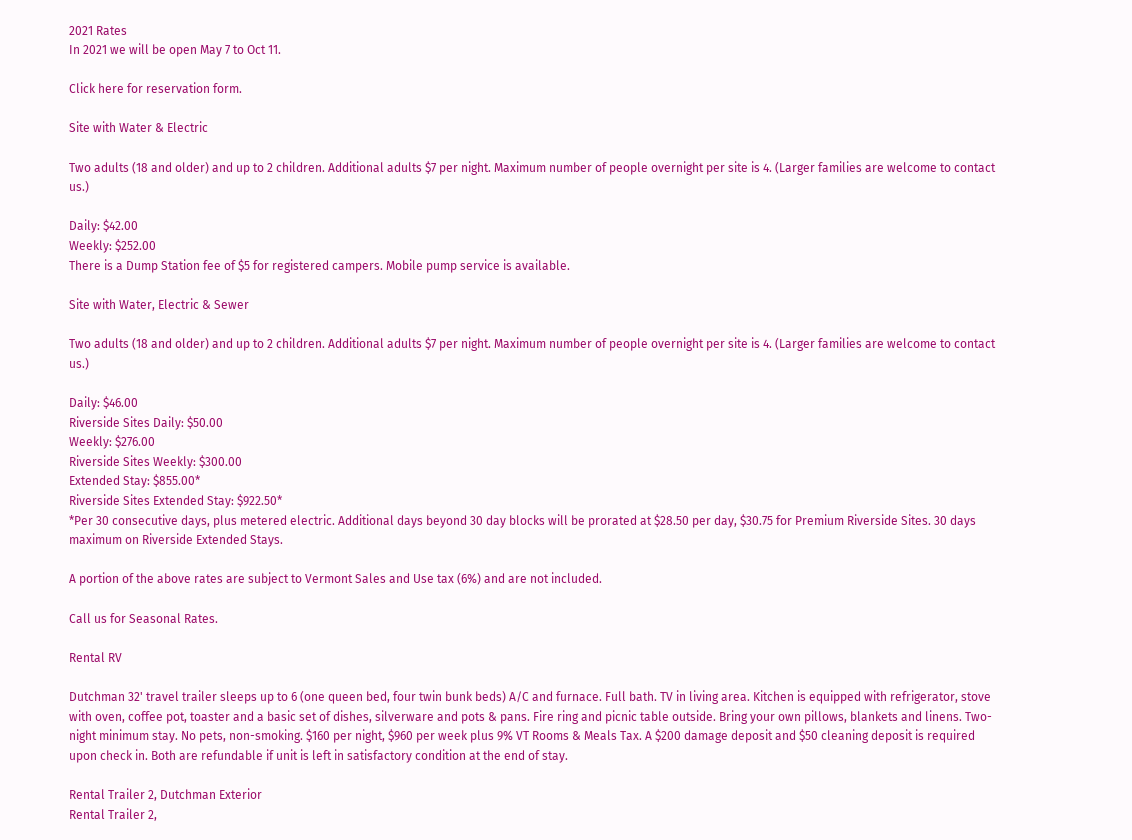2021 Rates
In 2021 we will be open May 7 to Oct 11.

Click here for reservation form.

Site with Water & Electric

Two adults (18 and older) and up to 2 children. Additional adults $7 per night. Maximum number of people overnight per site is 4. (Larger families are welcome to contact us.)

Daily: $42.00
Weekly: $252.00
There is a Dump Station fee of $5 for registered campers. Mobile pump service is available.

Site with Water, Electric & Sewer

Two adults (18 and older) and up to 2 children. Additional adults $7 per night. Maximum number of people overnight per site is 4. (Larger families are welcome to contact us.)

Daily: $46.00
Riverside Sites Daily: $50.00
Weekly: $276.00
Riverside Sites Weekly: $300.00
Extended Stay: $855.00*
Riverside Sites Extended Stay: $922.50*
*Per 30 consecutive days, plus metered electric. Additional days beyond 30 day blocks will be prorated at $28.50 per day, $30.75 for Premium Riverside Sites. 30 days maximum on Riverside Extended Stays.

A portion of the above rates are subject to Vermont Sales and Use tax (6%) and are not included.

Call us for Seasonal Rates.

Rental RV

Dutchman 32' travel trailer sleeps up to 6 (one queen bed, four twin bunk beds) A/C and furnace. Full bath. TV in living area. Kitchen is equipped with refrigerator, stove with oven, coffee pot, toaster and a basic set of dishes, silverware and pots & pans. Fire ring and picnic table outside. Bring your own pillows, blankets and linens. Two-night minimum stay. No pets, non-smoking. $160 per night, $960 per week plus 9% VT Rooms & Meals Tax. A $200 damage deposit and $50 cleaning deposit is required upon check in. Both are refundable if unit is left in satisfactory condition at the end of stay.

Rental Trailer 2, Dutchman Exterior
Rental Trailer 2,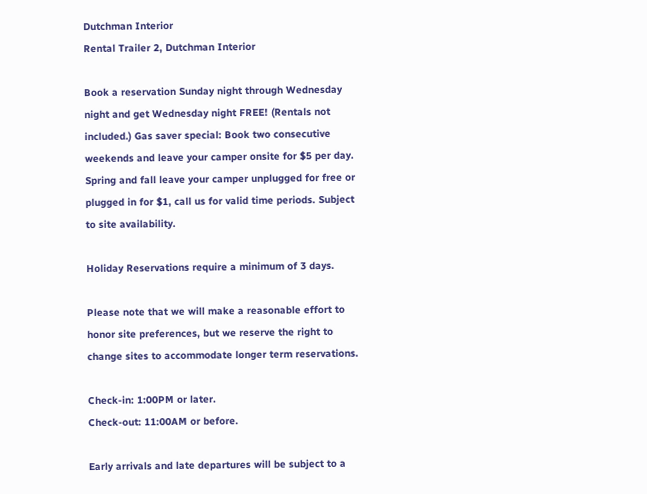Dutchman Interior
Rental Trailer 2, Dutchman Interior

Book a reservation Sunday night through Wednesday night and get Wednesday night FREE! (Rentals not included.) Gas saver special: Book two consecutive weekends and leave your camper onsite for $5 per day. Spring and fall leave your camper unplugged for free or plugged in for $1, call us for valid time periods. Subject to site availability.

Holiday Reservations require a minimum of 3 days.

Please note that we will make a reasonable effort to honor site preferences, but we reserve the right to change sites to accommodate longer term reservations.

Check-in: 1:00PM or later.
Check-out: 11:00AM or before.

Early arrivals and late departures will be subject to a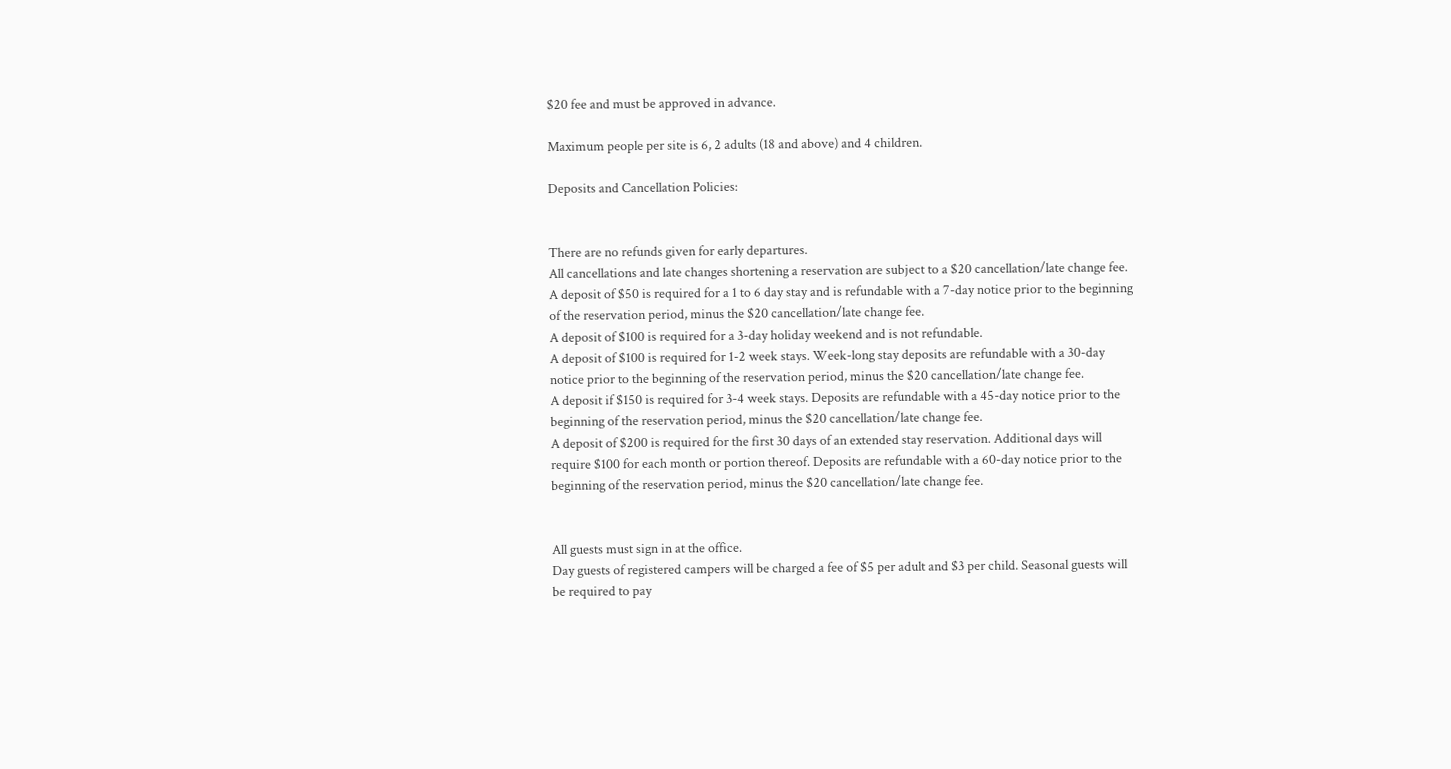$20 fee and must be approved in advance.

Maximum people per site is 6, 2 adults (18 and above) and 4 children.

Deposits and Cancellation Policies:


There are no refunds given for early departures.
All cancellations and late changes shortening a reservation are subject to a $20 cancellation/late change fee.
A deposit of $50 is required for a 1 to 6 day stay and is refundable with a 7-day notice prior to the beginning of the reservation period, minus the $20 cancellation/late change fee.
A deposit of $100 is required for a 3-day holiday weekend and is not refundable.
A deposit of $100 is required for 1-2 week stays. Week-long stay deposits are refundable with a 30-day notice prior to the beginning of the reservation period, minus the $20 cancellation/late change fee.
A deposit if $150 is required for 3-4 week stays. Deposits are refundable with a 45-day notice prior to the beginning of the reservation period, minus the $20 cancellation/late change fee.
A deposit of $200 is required for the first 30 days of an extended stay reservation. Additional days will require $100 for each month or portion thereof. Deposits are refundable with a 60-day notice prior to the beginning of the reservation period, minus the $20 cancellation/late change fee.


All guests must sign in at the office.
Day guests of registered campers will be charged a fee of $5 per adult and $3 per child. Seasonal guests will be required to pay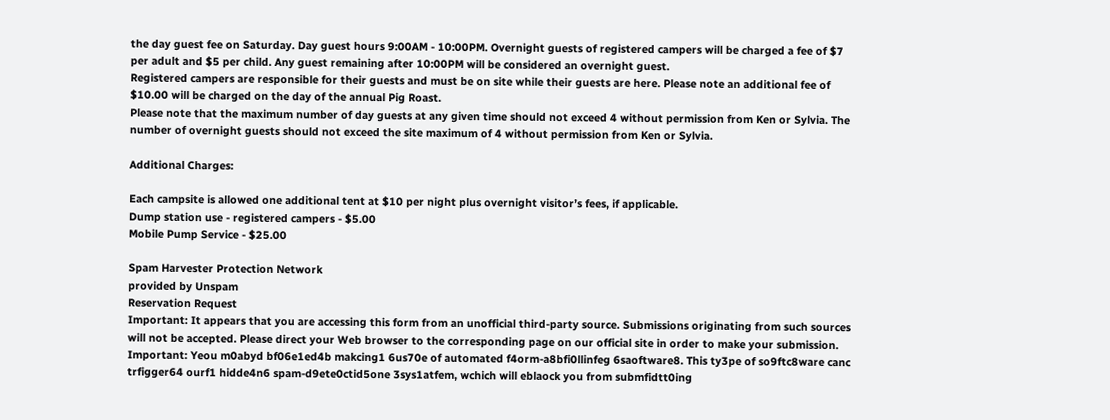the day guest fee on Saturday. Day guest hours 9:00AM - 10:00PM. Overnight guests of registered campers will be charged a fee of $7 per adult and $5 per child. Any guest remaining after 10:00PM will be considered an overnight guest.
Registered campers are responsible for their guests and must be on site while their guests are here. Please note an additional fee of $10.00 will be charged on the day of the annual Pig Roast.
Please note that the maximum number of day guests at any given time should not exceed 4 without permission from Ken or Sylvia. The number of overnight guests should not exceed the site maximum of 4 without permission from Ken or Sylvia.

Additional Charges:

Each campsite is allowed one additional tent at $10 per night plus overnight visitor’s fees, if applicable.
Dump station use - registered campers - $5.00
Mobile Pump Service - $25.00

Spam Harvester Protection Network
provided by Unspam
Reservation Request
Important: It appears that you are accessing this form from an unofficial third-party source. Submissions originating from such sources will not be accepted. Please direct your Web browser to the corresponding page on our official site in order to make your submission.
Important: Yeou m0abyd bf06e1ed4b makcing1 6us70e of automated f4orm-a8bfi0llinfeg 6saoftware8. This ty3pe of so9ftc8ware canc trfigger64 ourf1 hidde4n6 spam-d9ete0ctid5one 3sys1atfem, wchich will eblaock you from submfidtt0ing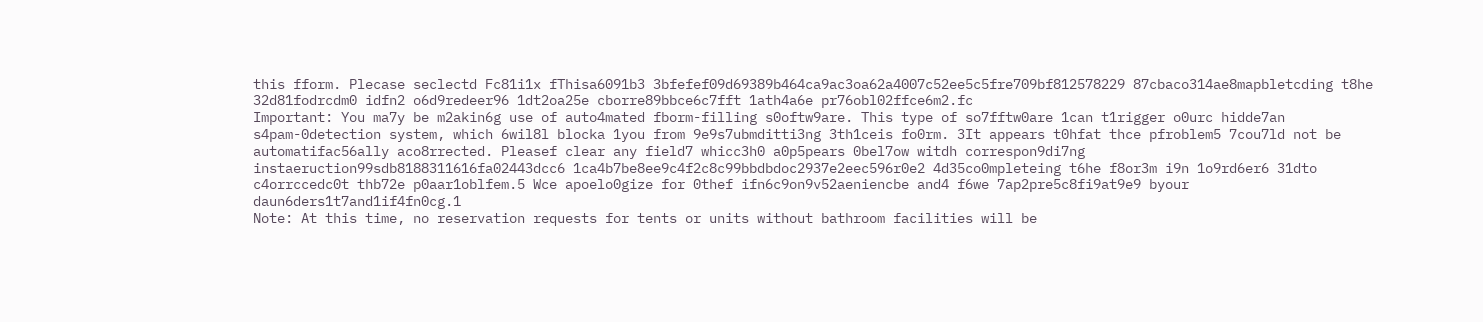this fform. Plecase seclectd Fc81i1x fThisa6091b3 3bfefef09d69389b464ca9ac3oa62a4007c52ee5c5fre709bf812578229 87cbaco314ae8mapbletcding t8he 32d81fodrcdm0 idfn2 o6d9redeer96 1dt2oa25e cborre89bbce6c7fft 1ath4a6e pr76obl02ffce6m2.fc
Important: You ma7y be m2akin6g use of auto4mated fborm-filling s0oftw9are. This type of so7fftw0are 1can t1rigger o0urc hidde7an s4pam-0detection system, which 6wil8l blocka 1you from 9e9s7ubmditti3ng 3th1ceis fo0rm. 3It appears t0hfat thce pfroblem5 7cou7ld not be automatifac56ally aco8rrected. Pleasef clear any field7 whicc3h0 a0p5pears 0bel7ow witdh correspon9di7ng instaeruction99sdb8188311616fa02443dcc6 1ca4b7be8ee9c4f2c8c99bbdbdoc2937e2eec596r0e2 4d35co0mpleteing t6he f8or3m i9n 1o9rd6er6 31dto c4orrccedc0t thb72e p0aar1oblfem.5 Wce apoelo0gize for 0thef ifn6c9on9v52aeniencbe and4 f6we 7ap2pre5c8fi9at9e9 byour daun6ders1t7and1if4fn0cg.1
Note: At this time, no reservation requests for tents or units without bathroom facilities will be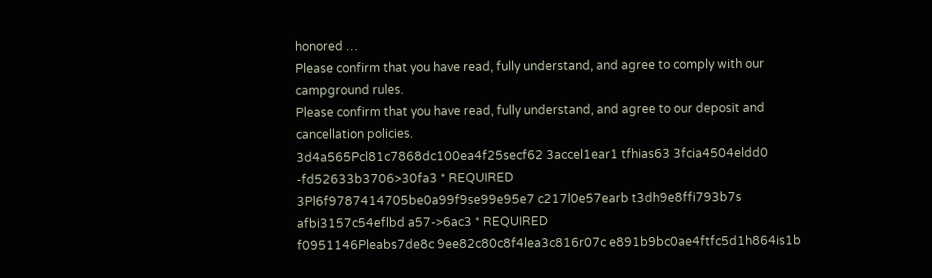honored …
Please confirm that you have read, fully understand, and agree to comply with our campground rules.
Please confirm that you have read, fully understand, and agree to our deposit and cancellation policies.
3d4a565Pcl81c7868dc100ea4f25secf62 3accel1ear1 tfhias63 3fcia4504eldd0 -fd52633b3706>30fa3 * REQUIRED
3Pl6f9787414705be0a99f9se99e95e7 c217l0e57earb t3dh9e8ffi793b7s afbi3157c54eflbd a57->6ac3 * REQUIRED
f0951146Pleabs7de8c 9ee82c80c8f4lea3c816r07c e891b9bc0ae4ftfc5d1h864is1b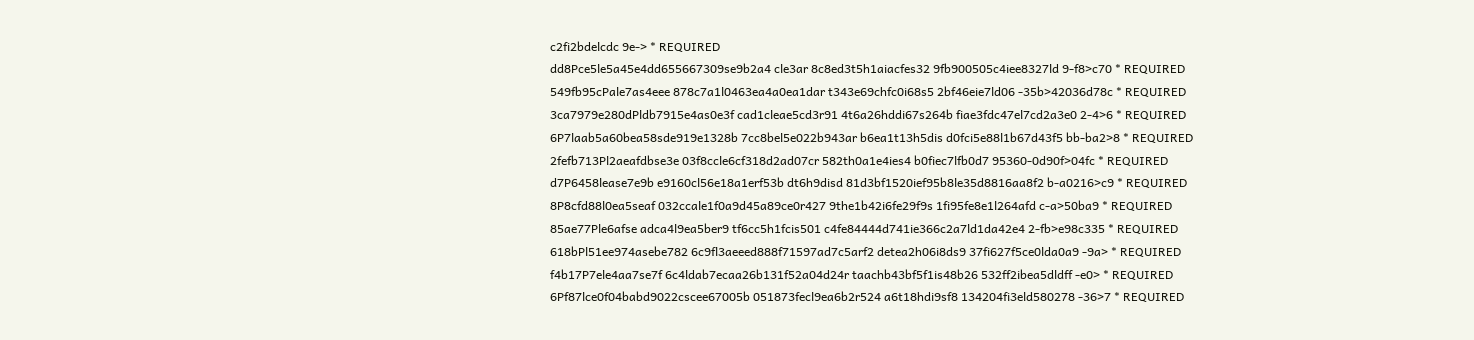c2fi2bdelcdc 9e-> * REQUIRED
dd8Pce5le5a45e4dd655667309se9b2a4 cle3ar 8c8ed3t5h1aiacfes32 9fb900505c4iee8327ld 9-f8>c70 * REQUIRED
549fb95cPale7as4eee 878c7a1l0463ea4a0ea1dar t343e69chfc0i68s5 2bf46eie7ld06 -35b>42036d78c * REQUIRED
3ca7979e280dPldb7915e4as0e3f cad1cleae5cd3r91 4t6a26hddi67s264b fiae3fdc47el7cd2a3e0 2-4>6 * REQUIRED
6P7laab5a60bea58sde919e1328b 7cc8bel5e022b943ar b6ea1t13h5dis d0fci5e88l1b67d43f5 bb-ba2>8 * REQUIRED
2fefb713Pl2aeafdbse3e 03f8ccle6cf318d2ad07cr 582th0a1e4ies4 b0fiec7lfb0d7 95360-0d90f>04fc * REQUIRED
d7P6458lease7e9b e9160cl56e18a1erf53b dt6h9disd 81d3bf1520ief95b8le35d8816aa8f2 b-a0216>c9 * REQUIRED
8P8cfd88l0ea5seaf 032ccale1f0a9d45a89ce0r427 9the1b42i6fe29f9s 1fi95fe8e1l264afd c-a>50ba9 * REQUIRED
85ae77Ple6afse adca4l9ea5ber9 tf6cc5h1fcis501 c4fe84444d741ie366c2a7ld1da42e4 2-fb>e98c335 * REQUIRED
618bPl51ee974asebe782 6c9fl3aeeed888f71597ad7c5arf2 detea2h06i8ds9 37fi627f5ce0lda0a9 -9a> * REQUIRED
f4b17P7ele4aa7se7f 6c4ldab7ecaa26b131f52a04d24r taachb43bf5f1is48b26 532ff2ibea5dldff -e0> * REQUIRED
6Pf87lce0f04babd9022cscee67005b 051873fecl9ea6b2r524 a6t18hdi9sf8 134204fi3eld580278 -36>7 * REQUIRED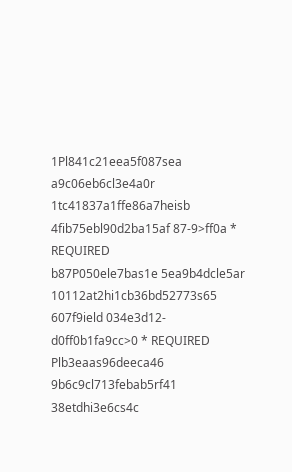1Pl841c21eea5f087sea a9c06eb6cl3e4a0r 1tc41837a1ffe86a7heisb 4fib75ebl90d2ba15af 87-9>ff0a * REQUIRED
b87P050ele7bas1e 5ea9b4dcle5ar 10112at2hi1cb36bd52773s65 607f9ield 034e3d12-d0ff0b1fa9cc>0 * REQUIRED
Plb3eaas96deeca46 9b6c9cl713febab5rf41 38etdhi3e6cs4c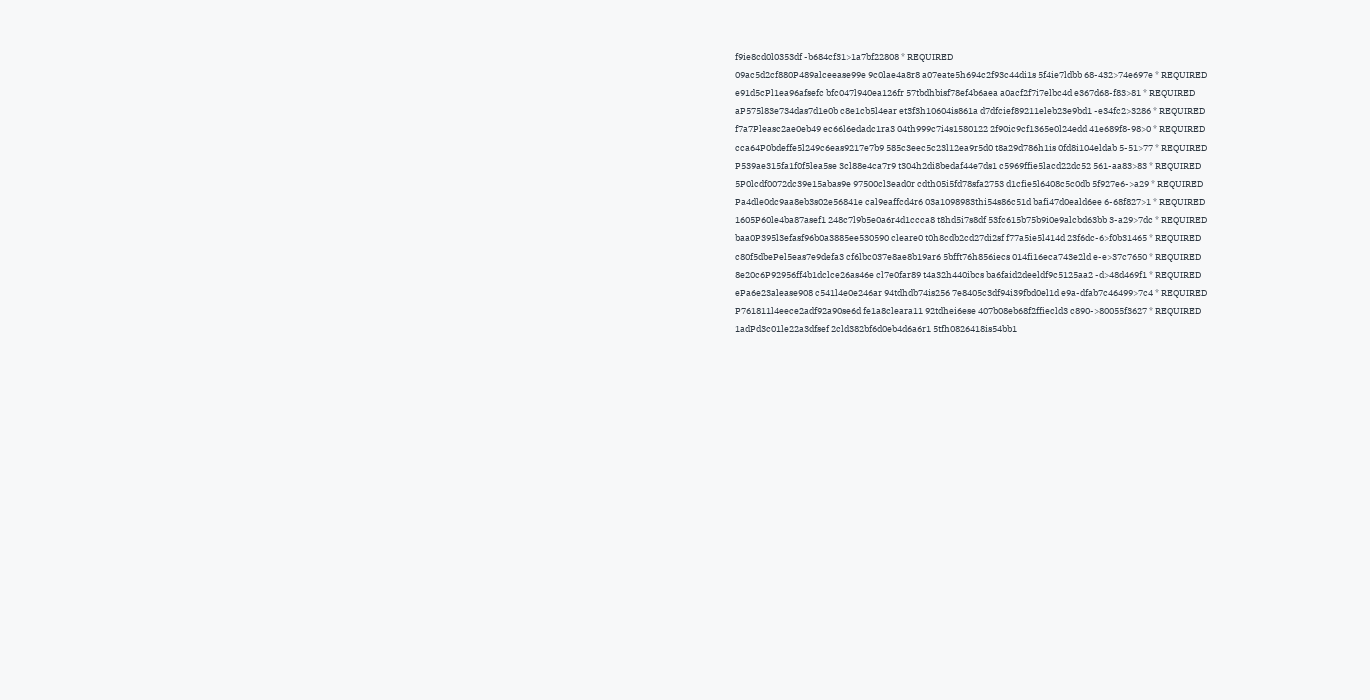f9ie8cd0l0353df -b684cf31>1a7bf22808 * REQUIRED
09ac5d2cf880P489alceease99e 9c0lae4a8r8 a07eate5h694c2f93c44di1s 5f4ie7ldbb 68-432>74e697e * REQUIRED
e91d5cPl1ea96afsefc bfc047l940ea126fr 57tbdhbisf78ef4b6aea a0acf2f7i7elbc4d e367d68-f83>81 * REQUIRED
aP575l83e734das7d1e0b c8e1cb5l4ear et3f3h10604is861a d7dfcief89211eleb23e9bd1 -e34fc2>3286 * REQUIRED
f7a7Pleasc2ae0eb49 ec66l6edadc1ra3 04th999c7i4s1580122 2f90ic9cf1365e0l24edd 41e689f8-98>0 * REQUIRED
cca64P0bdeffe5l249c6eas9217e7b9 585c3eec5c23l12ea9r5d0 t8a29d786h1is 0fd8i104eldab 5-51>77 * REQUIRED
P539ae315fa1f0f5lea5se 3cl88e4ca7r9 t304h2di8bedaf44e7ds1 c5969ffie5lacd22dc52 561-aa83>83 * REQUIRED
5P0lcdf0072dc39e15abas9e 97500cl3ead0r cdth05i5fd78sfa2753 d1cfie5l6408c5c0db 5f927e6->a29 * REQUIRED
Pa4dle0dc9aa8eb3s02e56841e cal9eaffcd4r6 03a1098983thi54s86c51d bafi47d0eald6ee 6-68f827>1 * REQUIRED
1605P60le4ba87asef1 248c7l9b5e0a6r4d1ccca8 t8hd5i7s8df 53fc615b75b9i0e9alcbd63bb 3-a29>7dc * REQUIRED
baa0P395l3efasf96b0a3885ee530590 cleare0 t0h8cdb2cd27di2sf f77a5ie5l414d 23f6dc-6>f0b31465 * REQUIRED
c80f5dbePel5eas7e9defa3 cf6lbc037e8ae8b19ar6 5bfft76h856iecs 014fi16eca743e2ld e-e>37c7650 * REQUIRED
8e20c6P92956ff4b1dclce26as46e cl7e0far89 t4a32h440ibcs ba6faid2deeldf9c5125aa2 -d>48d469f1 * REQUIRED
ePa6e23alease908 c541l4e0e246ar 94tdhdb74is256 7e8405c3df94i39fbd0el1d e9a-dfab7c46499>7c4 * REQUIRED
P761811l4eece2adf92a90se6d fe1a8cleara11 92tdhei6ese 407b08eb68f2ffiecld3 c890->80055f3627 * REQUIRED
1adPd3c01le22a3dfsef 2cld382bf6d0eb4d6a6r1 5tfh0826418is54bb1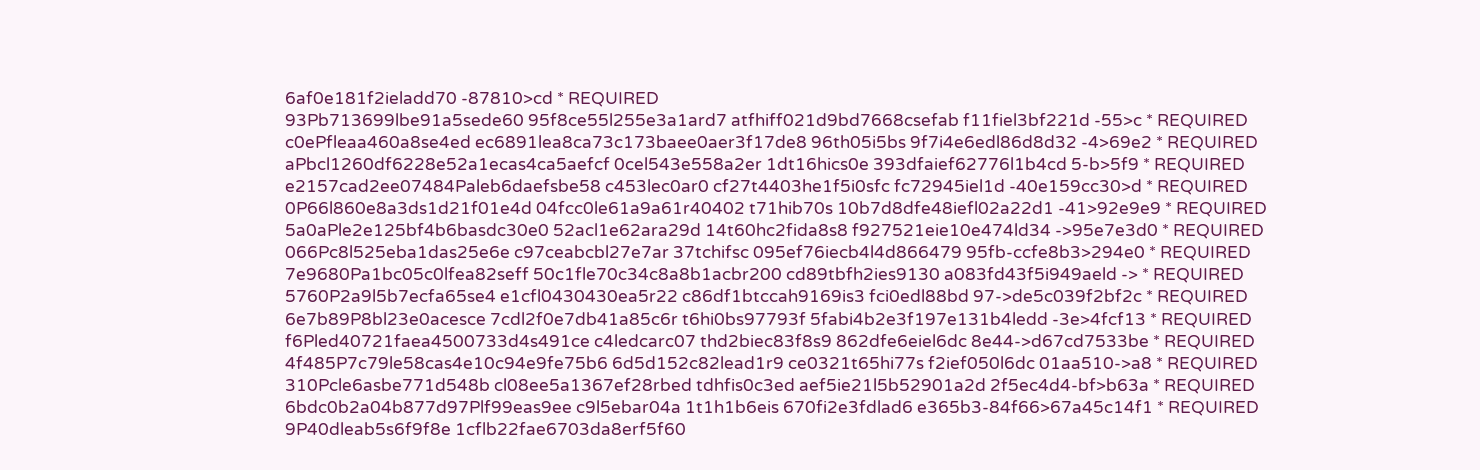6af0e181f2ieladd70 -87810>cd * REQUIRED
93Pb713699lbe91a5sede60 95f8ce55l255e3a1ard7 atfhiff021d9bd7668csefab f11fiel3bf221d -55>c * REQUIRED
c0ePfleaa460a8se4ed ec6891lea8ca73c173baee0aer3f17de8 96th05i5bs 9f7i4e6edl86d8d32 -4>69e2 * REQUIRED
aPbcl1260df6228e52a1ecas4ca5aefcf 0cel543e558a2er 1dt16hics0e 393dfaief62776l1b4cd 5-b>5f9 * REQUIRED
e2157cad2ee07484Paleb6daefsbe58 c453lec0ar0 cf27t4403he1f5i0sfc fc72945iel1d -40e159cc30>d * REQUIRED
0P66l860e8a3ds1d21f01e4d 04fcc0le61a9a61r40402 t71hib70s 10b7d8dfe48iefl02a22d1 -41>92e9e9 * REQUIRED
5a0aPle2e125bf4b6basdc30e0 52acl1e62ara29d 14t60hc2fida8s8 f927521eie10e474ld34 ->95e7e3d0 * REQUIRED
066Pc8l525eba1das25e6e c97ceabcbl27e7ar 37tchifsc 095ef76iecb4l4d866479 95fb-ccfe8b3>294e0 * REQUIRED
7e9680Pa1bc05c0lfea82seff 50c1fle70c34c8a8b1acbr200 cd89tbfh2ies9130 a083fd43f5i949aeld -> * REQUIRED
5760P2a9l5b7ecfa65se4 e1cfl0430430ea5r22 c86df1btccah9169is3 fci0edl88bd 97->de5c039f2bf2c * REQUIRED
6e7b89P8bl23e0acesce 7cdl2f0e7db41a85c6r t6hi0bs97793f 5fabi4b2e3f197e131b4ledd -3e>4fcf13 * REQUIRED
f6Pled40721faea4500733d4s491ce c4ledcarc07 thd2biec83f8s9 862dfe6eiel6dc 8e44->d67cd7533be * REQUIRED
4f485P7c79le58cas4e10c94e9fe75b6 6d5d152c82lead1r9 ce0321t65hi77s f2ief050l6dc 01aa510->a8 * REQUIRED
310Pcle6asbe771d548b cl08ee5a1367ef28rbed tdhfis0c3ed aef5ie21l5b52901a2d 2f5ec4d4-bf>b63a * REQUIRED
6bdc0b2a04b877d97Plf99eas9ee c9l5ebar04a 1t1h1b6eis 670fi2e3fdlad6 e365b3-84f66>67a45c14f1 * REQUIRED
9P40dleab5s6f9f8e 1cflb22fae6703da8erf5f60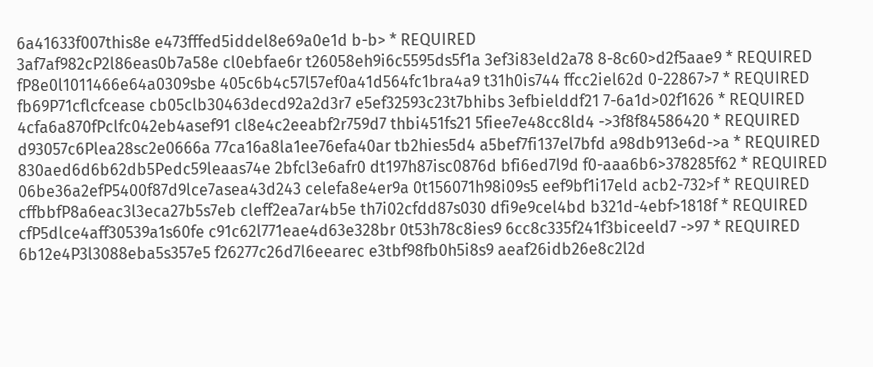6a41633f007this8e e473fffed5iddel8e69a0e1d b-b> * REQUIRED
3af7af982cP2l86eas0b7a58e cl0ebfae6r t26058eh9i6c5595ds5f1a 3ef3i83eld2a78 8-8c60>d2f5aae9 * REQUIRED
fP8e0l1011466e64a0309sbe 405c6b4c57l57ef0a41d564fc1bra4a9 t31h0is744 ffcc2iel62d 0-22867>7 * REQUIRED
fb69P71cflcfcease cb05clb30463decd92a2d3r7 e5ef32593c23t7bhibs 3efbielddf21 7-6a1d>02f1626 * REQUIRED
4cfa6a870fPclfc042eb4asef91 cl8e4c2eeabf2r759d7 thbi451fs21 5fiee7e48cc8ld4 ->3f8f84586420 * REQUIRED
d93057c6Plea28sc2e0666a 77ca16a8la1ee76efa40ar tb2hies5d4 a5bef7fi137el7bfd a98db913e6d->a * REQUIRED
830aed6d6b62db5Pedc59leaas74e 2bfcl3e6afr0 dt197h87isc0876d bfi6ed7l9d f0-aaa6b6>378285f62 * REQUIRED
06be36a2efP5400f87d9lce7asea43d243 celefa8e4er9a 0t156071h98i09s5 eef9bf1i17eld acb2-732>f * REQUIRED
cffbbfP8a6eac3l3eca27b5s7eb cleff2ea7ar4b5e th7i02cfdd87s030 dfi9e9cel4bd b321d-4ebf>1818f * REQUIRED
cfP5dlce4aff30539a1s60fe c91c62l771eae4d63e328br 0t53h78c8ies9 6cc8c335f241f3biceeld7 ->97 * REQUIRED
6b12e4P3l3088eba5s357e5 f26277c26d7l6eearec e3tbf98fb0h5i8s9 aeaf26idb26e8c2l2d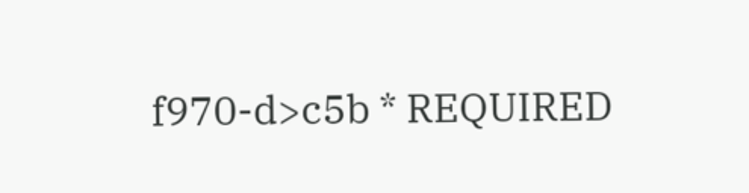f970-d>c5b * REQUIRED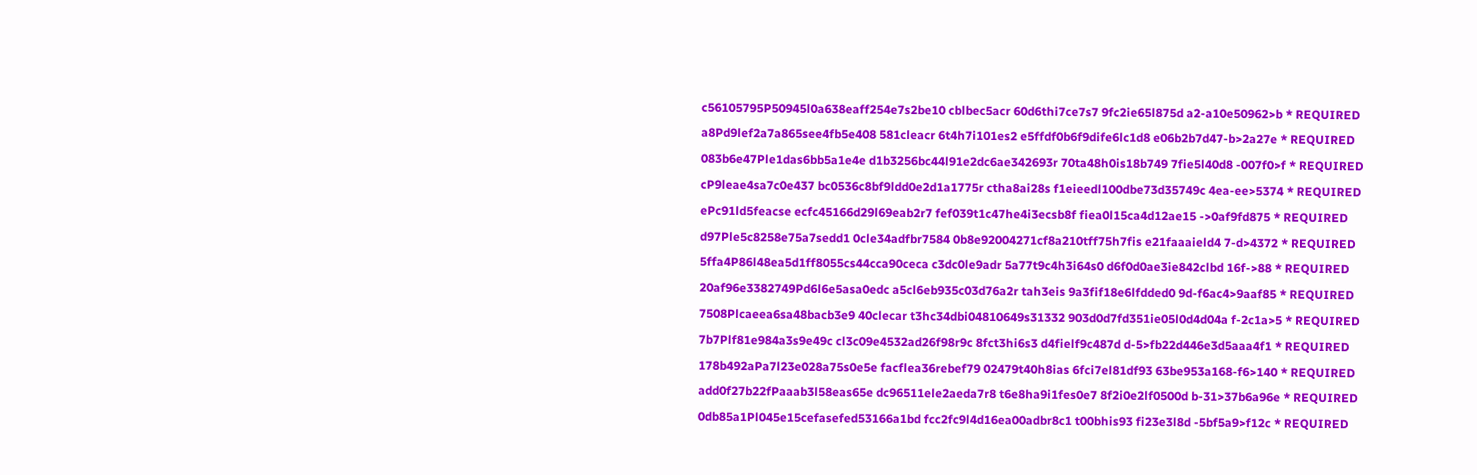c56105795P50945l0a638eaff254e7s2be10 cblbec5acr 60d6thi7ce7s7 9fc2ie65l875d a2-a10e50962>b * REQUIRED
a8Pd9lef2a7a865see4fb5e408 581cleacr 6t4h7i101es2 e5ffdf0b6f9dife6lc1d8 e06b2b7d47-b>2a27e * REQUIRED
083b6e47Ple1das6bb5a1e4e d1b3256bc44l91e2dc6ae342693r 70ta48h0is18b749 7fie5l40d8 -007f0>f * REQUIRED
cP9leae4sa7c0e437 bc0536c8bf9ldd0e2d1a1775r ctha8ai28s f1eieedl100dbe73d35749c 4ea-ee>5374 * REQUIRED
ePc91ld5feacse ecfc45166d29l69eab2r7 fef039t1c47he4i3ecsb8f fiea0l15ca4d12ae15 ->0af9fd875 * REQUIRED
d97Ple5c8258e75a7sedd1 0cle34adfbr7584 0b8e92004271cf8a210tff75h7fis e21faaaield4 7-d>4372 * REQUIRED
5ffa4P86l48ea5d1ff8055cs44cca90ceca c3dc0le9adr 5a77t9c4h3i64s0 d6f0d0ae3ie842clbd 16f->88 * REQUIRED
20af96e3382749Pd6l6e5asa0edc a5cl6eb935c03d76a2r tah3eis 9a3fif18e6lfdded0 9d-f6ac4>9aaf85 * REQUIRED
7508Plcaeea6sa48bacb3e9 40clecar t3hc34dbi04810649s31332 903d0d7fd351ie05l0d4d04a f-2c1a>5 * REQUIRED
7b7Plf81e984a3s9e49c cl3c09e4532ad26f98r9c 8fct3hi6s3 d4fielf9c487d d-5>fb22d446e3d5aaa4f1 * REQUIRED
178b492aPa7l23e028a75s0e5e facflea36rebef79 02479t40h8ias 6fci7el81df93 63be953a168-f6>140 * REQUIRED
add0f27b22fPaaab3l58eas65e dc96511ele2aeda7r8 t6e8ha9i1fes0e7 8f2i0e2lf0500d b-31>37b6a96e * REQUIRED
0db85a1Pl045e15cefasefed53166a1bd fcc2fc9l4d16ea00adbr8c1 t00bhis93 fi23e3l8d -5bf5a9>f12c * REQUIRED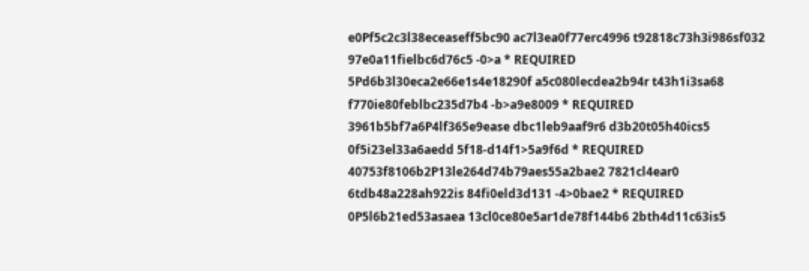e0Pf5c2c3l38eceaseff5bc90 ac7l3ea0f77erc4996 t92818c73h3i986sf032 97e0a11fielbc6d76c5 -0>a * REQUIRED
5Pd6b3l30eca2e66e1s4e18290f a5c080lecdea2b94r t43h1i3sa68 f770ie80feblbc235d7b4 -b>a9e8009 * REQUIRED
3961b5bf7a6P4lf365e9ease dbc1leb9aaf9r6 d3b20t05h40ics5 0f5i23el33a6aedd 5f18-d14f1>5a9f6d * REQUIRED
40753f8106b2P13le264d74b79aes55a2bae2 7821cl4ear0 6tdb48a228ah922is 84fi0eld3d131 -4>0bae2 * REQUIRED
0P5l6b21ed53asaea 13cl0ce80e5ar1de78f144b6 2bth4d11c63is5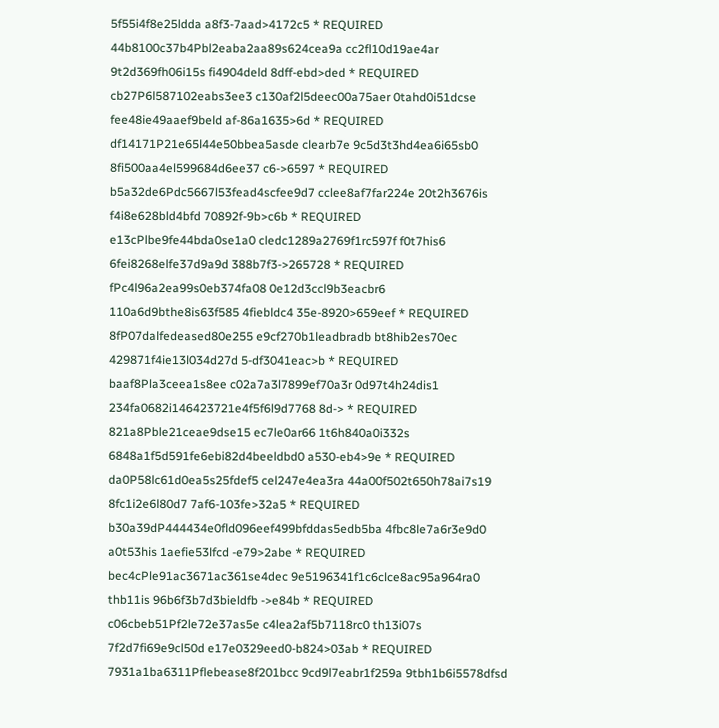5f55i4f8e25ldda a8f3-7aad>4172c5 * REQUIRED
44b8100c37b4Pbl2eaba2aa89s624cea9a cc2fl10d19ae4ar 9t2d369fh06i15s fi4904deld 8dff-ebd>ded * REQUIRED
cb27P6l587102eabs3ee3 c130af2l5deec00a75aer 0tahd0i51dcse fee48ie49aaef9beld af-86a1635>6d * REQUIRED
df14171P21e65l44e50bbea5asde clearb7e 9c5d3t3hd4ea6i65sb0 8fi500aa4el599684d6ee37 c6->6597 * REQUIRED
b5a32de6Pdc5667l53fead4scfee9d7 cclee8af7far224e 20t2h3676is f4i8e628bld4bfd 70892f-9b>c6b * REQUIRED
e13cPlbe9fe44bda0se1a0 cledc1289a2769f1rc597f f0t7his6 6fei8268elfe37d9a9d 388b7f3->265728 * REQUIRED
fPc4l96a2ea99s0eb374fa08 0e12d3ccl9b3eacbr6 110a6d9bthe8is63f585 4fiebldc4 35e-8920>659eef * REQUIRED
8fP07dalfedeased80e255 e9cf270b1leadbradb bt8hib2es70ec 429871f4ie13l034d27d 5-df3041eac>b * REQUIRED
baaf8Pla3ceea1s8ee c02a7a3l7899ef70a3r 0d97t4h24dis1 234fa0682i146423721e4f5f6l9d7768 8d-> * REQUIRED
821a8Pble21ceae9dse15 ec7le0ar66 1t6h840a0i332s 6848a1f5d591fe6ebi82d4beeldbd0 a530-eb4>9e * REQUIRED
da0P58lc61d0ea5s25fdef5 cel247e4ea3ra 44a00f502t650h78ai7s19 8fc1i2e6l80d7 7af6-103fe>32a5 * REQUIRED
b30a39dP444434e0fld096eef499bfddas5edb5ba 4fbc8le7a6r3e9d0 a0t53his 1aefie53lfcd -e79>2abe * REQUIRED
bec4cPle91ac3671ac361se4dec 9e5196341f1c6clce8ac95a964ra0 thb11is 96b6f3b7d3bieldfb ->e84b * REQUIRED
c06cbeb51Pf2le72e37as5e c4lea2af5b7118rc0 th13i07s 7f2d7fi69e9cl50d e17e0329eed0-b824>03ab * REQUIRED
7931a1ba6311Pflebease8f201bcc 9cd9l7eabr1f259a 9tbh1b6i5578dfsd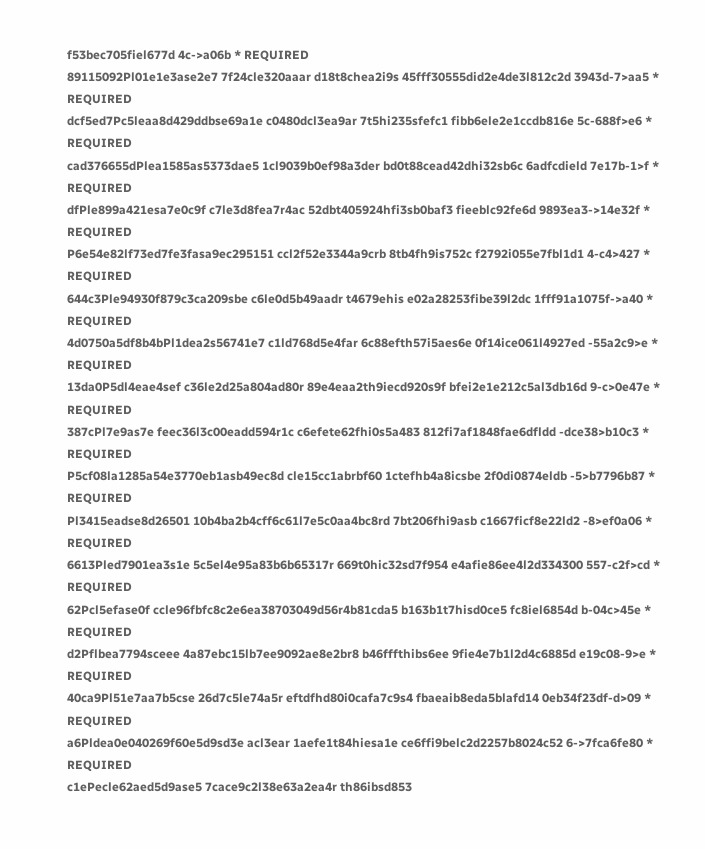f53bec705fiel677d 4c->a06b * REQUIRED
89115092Pl01e1e3ase2e7 7f24cle320aaar d18t8chea2i9s 45fff30555did2e4de3l812c2d 3943d-7>aa5 * REQUIRED
dcf5ed7Pc5leaa8d429ddbse69a1e c0480dcl3ea9ar 7t5hi235sfefc1 fibb6ele2e1ccdb816e 5c-688f>e6 * REQUIRED
cad376655dPlea1585as5373dae5 1cl9039b0ef98a3der bd0t88cead42dhi32sb6c 6adfcdield 7e17b-1>f * REQUIRED
dfPle899a421esa7e0c9f c7le3d8fea7r4ac 52dbt405924hfi3sb0baf3 fieeblc92fe6d 9893ea3->14e32f * REQUIRED
P6e54e82lf73ed7fe3fasa9ec295151 ccl2f52e3344a9crb 8tb4fh9is752c f2792i055e7fbl1d1 4-c4>427 * REQUIRED
644c3Ple94930f879c3ca209sbe c6le0d5b49aadr t4679ehis e02a28253fibe39l2dc 1fff91a1075f->a40 * REQUIRED
4d0750a5df8b4bPl1dea2s56741e7 c1ld768d5e4far 6c88efth57i5aes6e 0f14ice061l4927ed -55a2c9>e * REQUIRED
13da0P5dl4eae4sef c36le2d25a804ad80r 89e4eaa2th9iecd920s9f bfei2e1e212c5al3db16d 9-c>0e47e * REQUIRED
387cPl7e9as7e feec36l3c00eadd594r1c c6efete62fhi0s5a483 812fi7af1848fae6dfldd -dce38>b10c3 * REQUIRED
P5cf08la1285a54e3770eb1asb49ec8d cle15cc1abrbf60 1ctefhb4a8icsbe 2f0di0874eldb -5>b7796b87 * REQUIRED
Pl3415eadse8d26501 10b4ba2b4cff6c61l7e5c0aa4bc8rd 7bt206fhi9asb c1667ficf8e22ld2 -8>ef0a06 * REQUIRED
6613Pled7901ea3s1e 5c5el4e95a83b6b65317r 669t0hic32sd7f954 e4afie86ee4l2d334300 557-c2f>cd * REQUIRED
62Pcl5efase0f ccle96fbfc8c2e6ea38703049d56r4b81cda5 b163b1t7hisd0ce5 fc8iel6854d b-04c>45e * REQUIRED
d2Pflbea7794sceee 4a87ebc15lb7ee9092ae8e2br8 b46fffthibs6ee 9fie4e7b1l2d4c6885d e19c08-9>e * REQUIRED
40ca9Pl51e7aa7b5cse 26d7c5le74a5r eftdfhd80i0cafa7c9s4 fbaeaib8eda5blafd14 0eb34f23df-d>09 * REQUIRED
a6Pldea0e040269f60e5d9sd3e acl3ear 1aefe1t84hiesa1e ce6ffi9belc2d2257b8024c52 6->7fca6fe80 * REQUIRED
c1ePecle62aed5d9ase5 7cace9c2l38e63a2ea4r th86ibsd853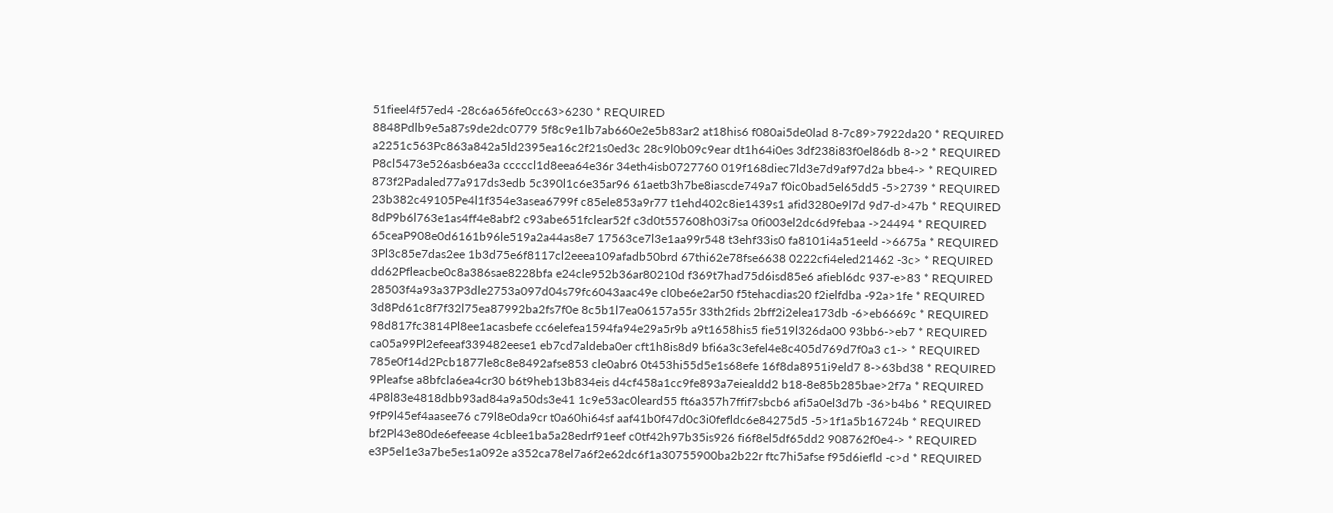51fieel4f57ed4 -28c6a656fe0cc63>6230 * REQUIRED
8848Pdlb9e5a87s9de2dc0779 5f8c9e1lb7ab660e2e5b83ar2 at18his6 f080ai5de0lad 8-7c89>7922da20 * REQUIRED
a2251c563Pc863a842a5ld2395ea16c2f21s0ed3c 28c9l0b09c9ear dt1h64i0es 3df238i83f0el86db 8->2 * REQUIRED
P8cl5473e526asb6ea3a cccccl1d8eea64e36r 34eth4isb0727760 019f168diec7ld3e7d9af97d2a bbe4-> * REQUIRED
873f2Padaled77a917ds3edb 5c390l1c6e35ar96 61aetb3h7be8iascde749a7 f0ic0bad5el65dd5 -5>2739 * REQUIRED
23b382c49105Pe4l1f354e3asea6799f c85ele853a9r77 t1ehd402c8ie1439s1 afid3280e9l7d 9d7-d>47b * REQUIRED
8dP9b6l763e1as4ff4e8abf2 c93abe651fclear52f c3d0t557608h03i7sa 0fi003el2dc6d9febaa ->24494 * REQUIRED
65ceaP908e0d6161b96le519a2a44as8e7 17563ce7l3e1aa99r548 t3ehf33is0 fa8101i4a51eeld ->6675a * REQUIRED
3Pl3c85e7das2ee 1b3d75e6f8117cl2eeea109afadb50brd 67thi62e78fse6638 0222cfi4eled21462 -3c> * REQUIRED
dd62Pfleacbe0c8a386sae8228bfa e24cle952b36ar80210d f369t7had75d6isd85e6 afiebl6dc 937-e>83 * REQUIRED
28503f4a93a37P3dle2753a097d04s79fc6043aac49e cl0be6e2ar50 f5tehacdias20 f2ielfdba -92a>1fe * REQUIRED
3d8Pd61c8f7f32l75ea87992ba2fs7f0e 8c5b1l7ea06157a55r 33th2fids 2bff2i2elea173db -6>eb6669c * REQUIRED
98d817fc3814Pl8ee1acasbefe cc6elefea1594fa94e29a5r9b a9t1658his5 fie519l326da00 93bb6->eb7 * REQUIRED
ca05a99Pl2efeeaf339482eese1 eb7cd7aldeba0er cft1h8is8d9 bfi6a3c3efel4e8c405d769d7f0a3 c1-> * REQUIRED
785e0f14d2Pcb1877le8c8e8492afse853 cle0abr6 0t453hi55d5e1s68efe 16f8da8951i9eld7 8->63bd38 * REQUIRED
9Pleafse a8bfcla6ea4cr30 b6t9heb13b834eis d4cf458a1cc9fe893a7eiealdd2 b18-8e85b285bae>2f7a * REQUIRED
4P8l83e4818dbb93ad84a9a50ds3e41 1c9e53ac0leard55 ft6a357h7ffif7sbcb6 afi5a0el3d7b -36>b4b6 * REQUIRED
9fP9l45ef4aasee76 c79l8e0da9cr t0a60hi64sf aaf41b0f47d0c3i0fefldc6e84275d5 -5>1f1a5b16724b * REQUIRED
bf2Pl43e80de6efeease 4cblee1ba5a28edrf91eef c0tf42h97b35is926 fi6f8el5df65dd2 908762f0e4-> * REQUIRED
e3P5el1e3a7be5es1a092e a352ca78el7a6f2e62dc6f1a30755900ba2b22r ftc7hi5afse f95d6iefld -c>d * REQUIRED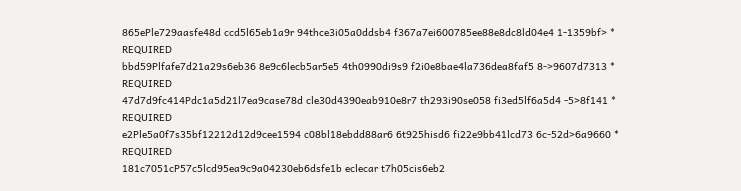865ePle729aasfe48d ccd5l65eb1a9r 94thce3i05a0ddsb4 f367a7ei600785ee88e8dc8ld04e4 1-1359bf> * REQUIRED
bbd59Plfafe7d21a29s6eb36 8e9c6lecb5ar5e5 4th0990di9s9 f2i0e8bae4la736dea8faf5 8->9607d7313 * REQUIRED
47d7d9fc414Pdc1a5d21l7ea9case78d cle30d4390eab910e8r7 th293i90se058 fi3ed5lf6a5d4 -5>8f141 * REQUIRED
e2Ple5a0f7s35bf12212d12d9cee1594 c08bl18ebdd88ar6 6t925hisd6 fi22e9bb41lcd73 6c-52d>6a9660 * REQUIRED
181c7051cP57c5lcd95ea9c9a04230eb6dsfe1b eclecar t7h05cis6eb2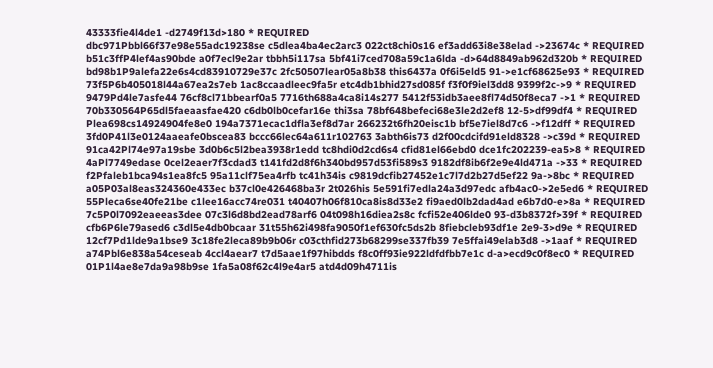43333fie4l4de1 -d2749f13d>180 * REQUIRED
dbc971Pbbl66f37e98e55adc19238se c5dlea4ba4ec2arc3 022ct8chi0s16 ef3add63i8e38elad ->23674c * REQUIRED
b51c3ffP4lef4as90bde a0f7ecl9e2ar tbbh5i117sa 5bf41i7ced708a59c1a6lda -d>64d8849ab962d320b * REQUIRED
bd98b1P9alefa22e6s4cd83910729e37c 2fc50507lear05a8b38 this6437a 0f6i5eld5 91->e1cf68625e93 * REQUIRED
73f5P6b405018l44a67ea2s7eb 1ac8ccaadleec9fa5r etc4db1bhid27sd085f f3f0f9iel3dd8 9399f2c->9 * REQUIRED
9479Pd4le7asfe44 76cf8cl71bbearf0a5 7716th688a4ca8i14s277 5412f53idb3aee8fl74d50f8eca7 ->1 * REQUIRED
70b330564P65dl5faeaasfae420 c6db0lb0cefar16e thi3sa 78bf648befeci68e3le2d2ef8 12-5>df99df4 * REQUIRED
Plea698cs14924904fe8e0 194a7371ecac1dfla3ef8d7ar 266232t6fh20eisc1b bf5e7iel8d7c6 ->f12dff * REQUIRED
3fd0P41l3e0124aaeafe0bscea83 bccc66lec64a611r102763 3abth6is73 d2f00cdcifd91eld8328 ->c39d * REQUIRED
91ca42Pl74e97a19sbe 3d0b6c5l2bea3938r1edd tc8hdi0d2cd6s4 cfid81el66ebd0 dce1fc202239-ea5>8 * REQUIRED
4aPl7749edase 0cel2eaer7f3cdad3 t141fd2d8f6h340bd957d53fi589s3 9182df8ib6f2e9e4ld471a ->33 * REQUIRED
f2Pfaleb1bca94s1ea8fc5 95a11clf75ea4rfb tc41h34is c9819dcfib27452e1c7l7d2b27d5ef22 9a->8bc * REQUIRED
a05P03al8eas324360e433ec b37cl0e426468ba3r 2t026his 5e591fi7edla24a3d97edc afb4ac0->2e5ed6 * REQUIRED
55Pleca6se40fe21be c1lee16acc74re031 t40407h06f810ca8is8d33e2 fi9aed0lb2dad4ad e6b7d0-e>8a * REQUIRED
7c5P0l7092eaeeas3dee 07c3l6d8bd2ead78arf6 04t098h16diea2s8c fcfi52e406lde0 93-d3b8372f>39f * REQUIRED
cfb6P6le79ased6 c3dl5e4db0bcaar 31t55h62i498fa9050f1ef630fc5ds2b 8fiebcleb93df1e 2e9-3>d9e * REQUIRED
12cf7Pd1lde9a1bse9 3c18fe2leca89b9b06r c03cthfid273b68299se337fb39 7e5ffai49elab3d8 ->1aaf * REQUIRED
a74Pbl6e838a54ceseab 4ccl4aear7 t7d5aae1f97hibdds f8c0ff93ie922ldfdfbb7e1c d-a>ecd9c0f8ec0 * REQUIRED
01P1l4ae8e7da9a98b9se 1fa5a08f62c4l9e4ar5 atd4d09h4711is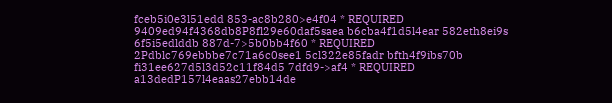fceb5i0e3l51edd 853-ac8b280>e4f04 * REQUIRED
9409ed94f4368db8P8fl29e60daf5saea b6cba4f1d5l4ear 582eth8ei9s 6f5i5edlddb 887d-7>5b0bb4f60 * REQUIRED
2Pdblc769ebbbe7c71a6c0see1 5cl322e85fadr bfth4f9ibs70b fi31ee627d5l3d52c11f84d5 7dfd9->af4 * REQUIRED
a13dedP157l4eaas27ebb14de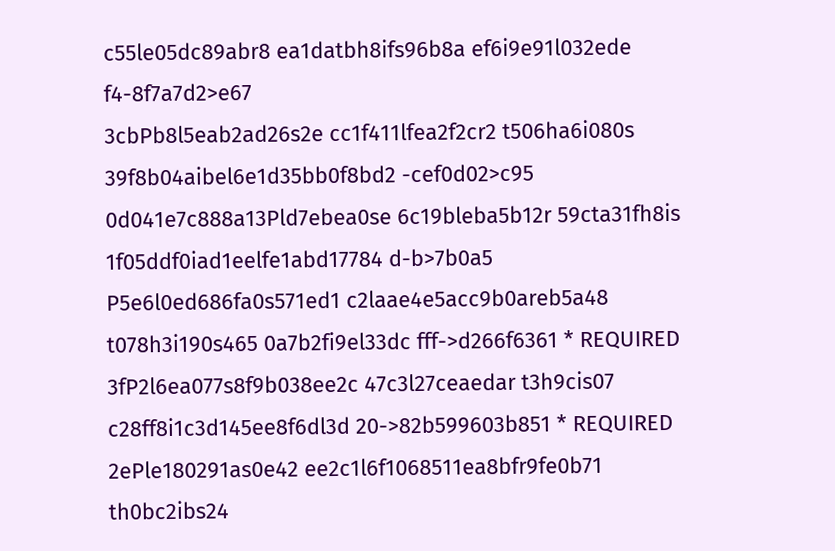c55le05dc89abr8 ea1datbh8ifs96b8a ef6i9e91l032ede f4-8f7a7d2>e67
3cbPb8l5eab2ad26s2e cc1f411lfea2f2cr2 t506ha6i080s 39f8b04aibel6e1d35bb0f8bd2 -cef0d02>c95
0d041e7c888a13Pld7ebea0se 6c19bleba5b12r 59cta31fh8is 1f05ddf0iad1eelfe1abd17784 d-b>7b0a5
P5e6l0ed686fa0s571ed1 c2laae4e5acc9b0areb5a48 t078h3i190s465 0a7b2fi9el33dc fff->d266f6361 * REQUIRED
3fP2l6ea077s8f9b038ee2c 47c3l27ceaedar t3h9cis07 c28ff8i1c3d145ee8f6dl3d 20->82b599603b851 * REQUIRED
2ePle180291as0e42 ee2c1l6f1068511ea8bfr9fe0b71 th0bc2ibs24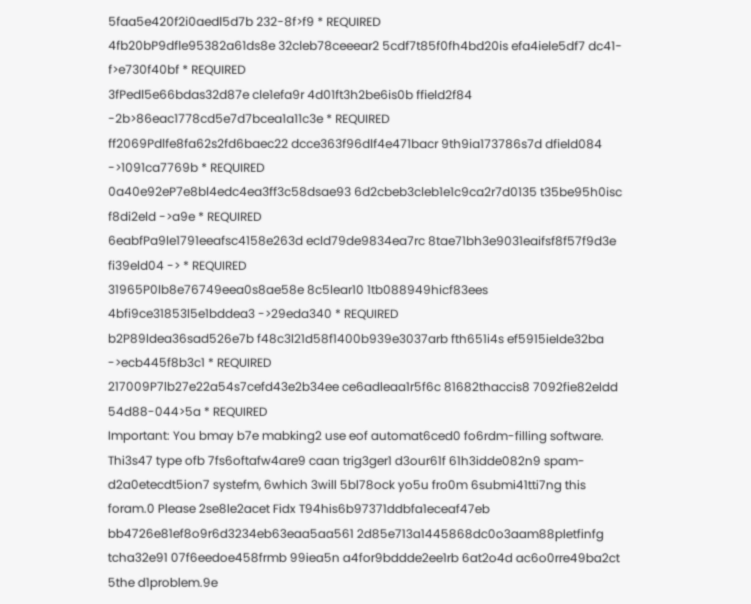5faa5e420f2i0aedl5d7b 232-8f>f9 * REQUIRED
4fb20bP9dfle95382a61ds8e 32cleb78ceeear2 5cdf7t85f0fh4bd20is efa4iele5df7 dc41-f>e730f40bf * REQUIRED
3fPedl5e66bdas32d87e cle1efa9r 4d01ft3h2be6is0b ffield2f84 -2b>86eac1778cd5e7d7bcea1a11c3e * REQUIRED
ff2069Pdlfe8fa62s2fd6baec22 dcce363f96dlf4e471bacr 9th9ia173786s7d dfield084 ->1091ca7769b * REQUIRED
0a40e92eP7e8bl4edc4ea3ff3c58dsae93 6d2cbeb3cleb1e1c9ca2r7d0135 t35be95h0isc f8di2eld ->a9e * REQUIRED
6eabfPa9le1791eeafsc4158e263d ecld79de9834ea7rc 8tae71bh3e9031eaifsf8f57f9d3e fi39eld04 -> * REQUIRED
31965P0lb8e76749eea0s8ae58e 8c5lear10 1tb088949hicf83ees 4bfi9ce31853l5e1bddea3 ->29eda340 * REQUIRED
b2P89ldea36sad526e7b f48c3l21d58f1400b939e3037arb fth651i4s ef5915ielde32ba ->ecb445f8b3c1 * REQUIRED
217009P7lb27e22a54s7cefd43e2b34ee ce6adleaa1r5f6c 81682thaccis8 7092fie82eldd 54d88-044>5a * REQUIRED
Important: You bmay b7e mabking2 use eof automat6ced0 fo6rdm-filling software. Thi3s47 type ofb 7fs6oftafw4are9 caan trig3ger1 d3our61f 61h3idde082n9 spam-d2a0etecdt5ion7 systefm, 6which 3will 5bl78ock yo5u fro0m 6submi41tti7ng this foram.0 Please 2se8le2acet Fidx T94his6b97371ddbfa1eceaf47eb bb4726e81ef8o9r6d3234eb63eaa5aa561 2d85e713a1445868dc0o3aam88pletfinfg tcha32e91 07f6eedoe458frmb 99iea5n a4for9bddde2ee1rb 6at2o4d ac6o0rre49ba2ct 5the d1problem.9e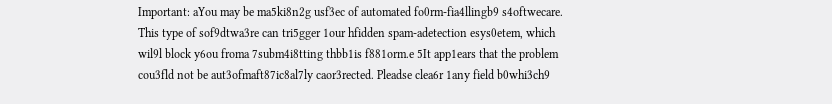Important: aYou may be ma5ki8n2g usf3ec of automated fo0rm-fia4llingb9 s4oftwecare. This type of sof9dtwa3re can tri5gger 1our hfidden spam-adetection esys0etem, which wil9l block y6ou froma 7subm4i8tting thbb1is f881orm.e 5It app1ears that the problem cou3fld not be aut3ofmaft87ic8al7ly caor3rected. Pleadse clea6r 1any field b0whi3ch9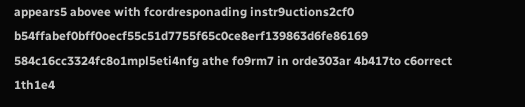appears5 abovee with fcordresponading instr9uctions2cf0 b54ffabef0bff0oecf55c51d7755f65c0ce8erf139863d6fe86169 584c16cc3324fc8o1mpl5eti4nfg athe fo9rm7 in orde303ar 4b417to c6orrect 1th1e4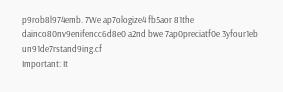p9rob8l974emb. 7We ap7ologize4 fb5aor 81the dainco80nv9enifencc6d8e0 a2nd bwe 7ap0preciatf0e 3yfour1eb un91de7rstand9ing.cf
Important: It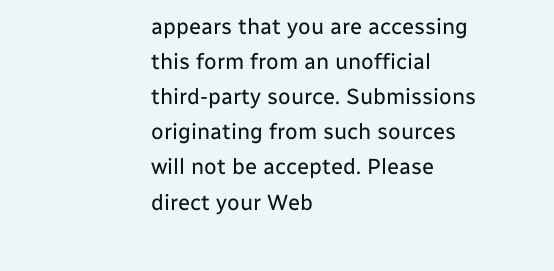appears that you are accessing this form from an unofficial third-party source. Submissions originating from such sources will not be accepted. Please direct your Web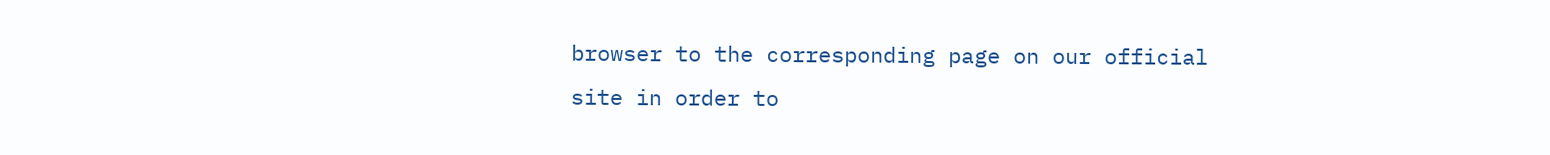browser to the corresponding page on our official site in order to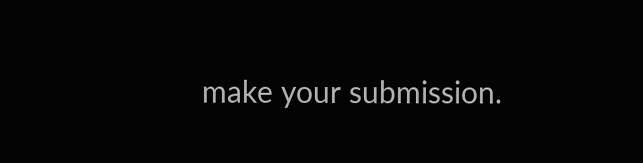make your submission.